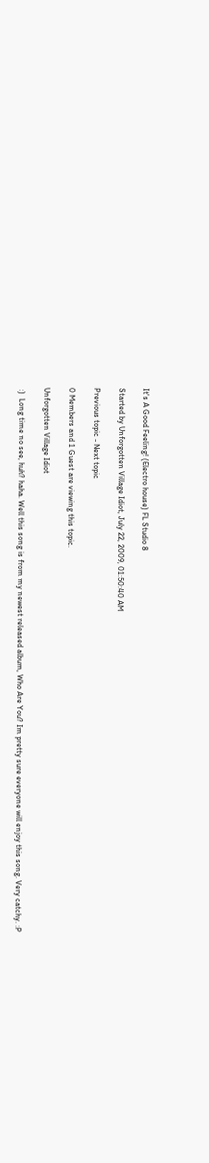It's A Good Feeling! (Electro house) FL Studio 8

Started by Unforgotten Village Idiot, July 22, 2009, 01:50:40 AM

Previous topic - Next topic

0 Members and 1 Guest are viewing this topic.

Unforgotten Village Idiot

 :)  Long time no see, huh? haha. Well this song is from my newest released album, Who Are You? Im pretty sure everyone will enjoy this song. Very catchy. :P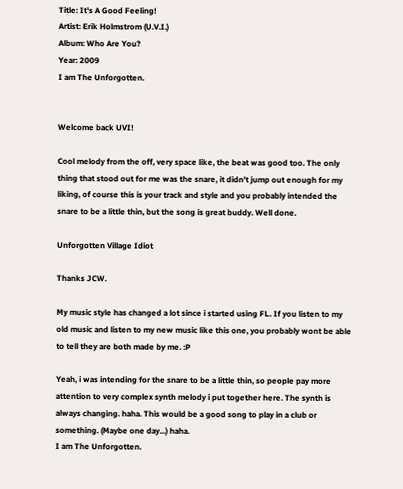Title: It's A Good Feeling!
Artist: Erik Holmstrom (U.V.I.)
Album: Who Are You?
Year: 2009
I am The Unforgotten.


Welcome back UVI!

Cool melody from the off, very space like, the beat was good too. The only thing that stood out for me was the snare, it didn't jump out enough for my liking, of course this is your track and style and you probably intended the snare to be a little thin, but the song is great buddy. Well done.

Unforgotten Village Idiot

Thanks JCW.

My music style has changed a lot since i started using FL. If you listen to my old music and listen to my new music like this one, you probably wont be able to tell they are both made by me. :P

Yeah, i was intending for the snare to be a little thin, so people pay more attention to very complex synth melody i put together here. The synth is always changing. haha. This would be a good song to play in a club or something. (Maybe one day...) haha.
I am The Unforgotten.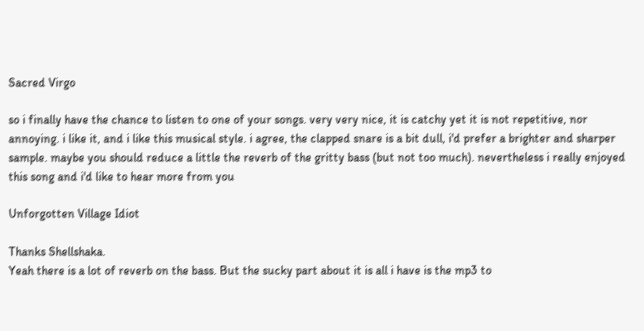Sacred Virgo

so i finally have the chance to listen to one of your songs. very very nice, it is catchy yet it is not repetitive, nor annoying. i like it, and i like this musical style. i agree, the clapped snare is a bit dull, i'd prefer a brighter and sharper sample. maybe you should reduce a little the reverb of the gritty bass (but not too much). nevertheless i really enjoyed this song and i'd like to hear more from you

Unforgotten Village Idiot

Thanks Shellshaka.
Yeah there is a lot of reverb on the bass. But the sucky part about it is all i have is the mp3 to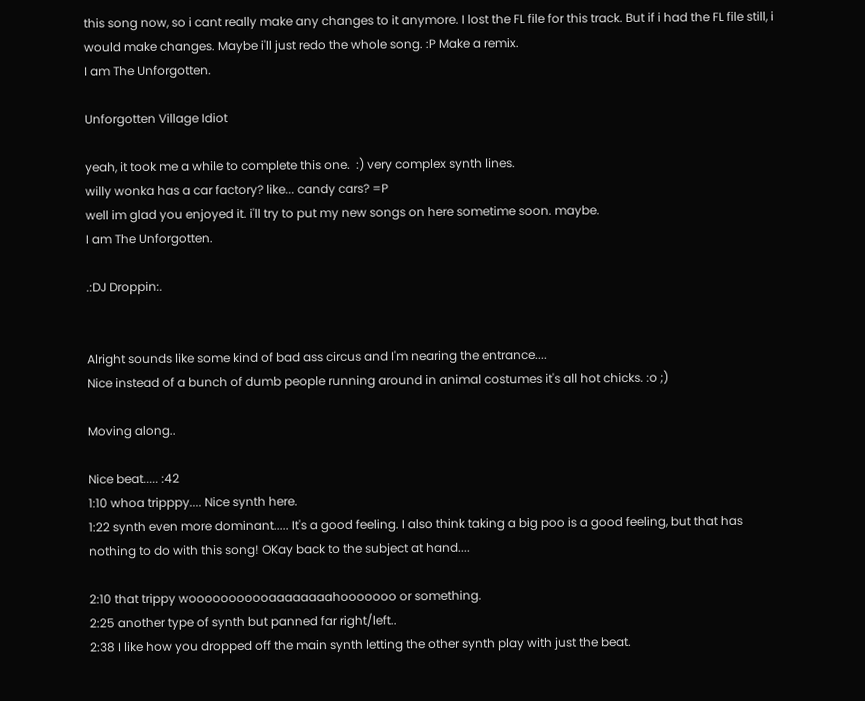this song now, so i cant really make any changes to it anymore. I lost the FL file for this track. But if i had the FL file still, i would make changes. Maybe i'll just redo the whole song. :P Make a remix.
I am The Unforgotten.

Unforgotten Village Idiot

yeah, it took me a while to complete this one.  :) very complex synth lines.
willy wonka has a car factory? like... candy cars? =P
well im glad you enjoyed it. i'll try to put my new songs on here sometime soon. maybe.
I am The Unforgotten.

.:DJ Droppin:.


Alright sounds like some kind of bad ass circus and I'm nearing the entrance....
Nice instead of a bunch of dumb people running around in animal costumes it's all hot chicks. :o ;)

Moving along..

Nice beat..... :42
1:10 whoa tripppy.... Nice synth here.
1:22 synth even more dominant..... It's a good feeling. I also think taking a big poo is a good feeling, but that has nothing to do with this song! OKay back to the subject at hand....

2:10 that trippy wooooooooooaaaaaaaahooooooo or something.
2:25 another type of synth but panned far right/left..
2:38 I like how you dropped off the main synth letting the other synth play with just the beat.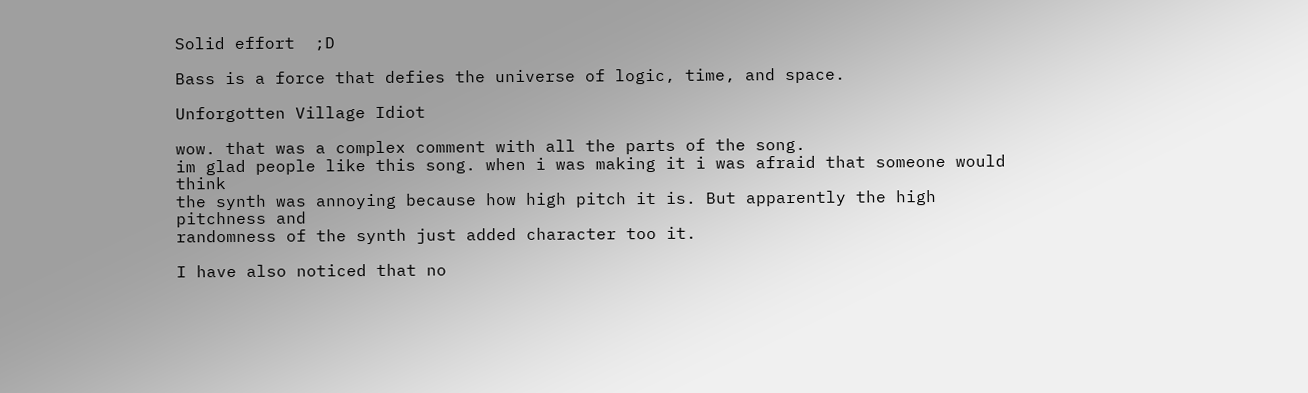Solid effort  ;D

Bass is a force that defies the universe of logic, time, and space.

Unforgotten Village Idiot

wow. that was a complex comment with all the parts of the song.
im glad people like this song. when i was making it i was afraid that someone would think
the synth was annoying because how high pitch it is. But apparently the high pitchness and
randomness of the synth just added character too it.

I have also noticed that no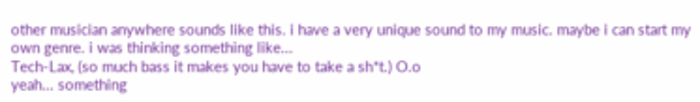other musician anywhere sounds like this. i have a very unique sound to my music. maybe i can start my own genre. i was thinking something like...
Tech-Lax, (so much bass it makes you have to take a sh*t.) O.o
yeah... something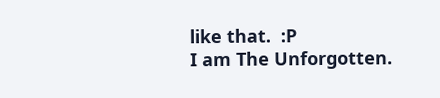like that.  :P
I am The Unforgotten.